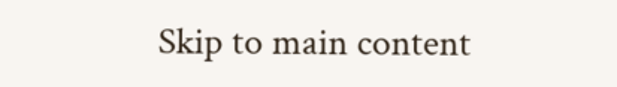Skip to main content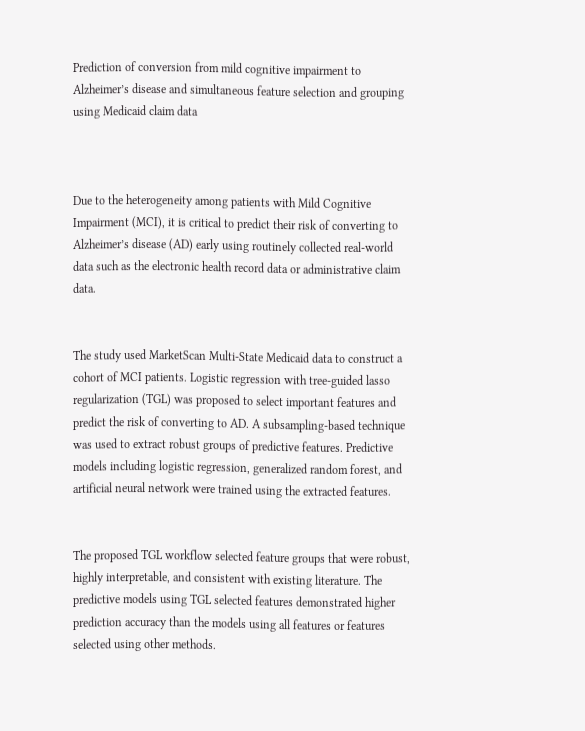Prediction of conversion from mild cognitive impairment to Alzheimer’s disease and simultaneous feature selection and grouping using Medicaid claim data



Due to the heterogeneity among patients with Mild Cognitive Impairment (MCI), it is critical to predict their risk of converting to Alzheimer’s disease (AD) early using routinely collected real-world data such as the electronic health record data or administrative claim data.


The study used MarketScan Multi-State Medicaid data to construct a cohort of MCI patients. Logistic regression with tree-guided lasso regularization (TGL) was proposed to select important features and predict the risk of converting to AD. A subsampling-based technique was used to extract robust groups of predictive features. Predictive models including logistic regression, generalized random forest, and artificial neural network were trained using the extracted features.


The proposed TGL workflow selected feature groups that were robust, highly interpretable, and consistent with existing literature. The predictive models using TGL selected features demonstrated higher prediction accuracy than the models using all features or features selected using other methods.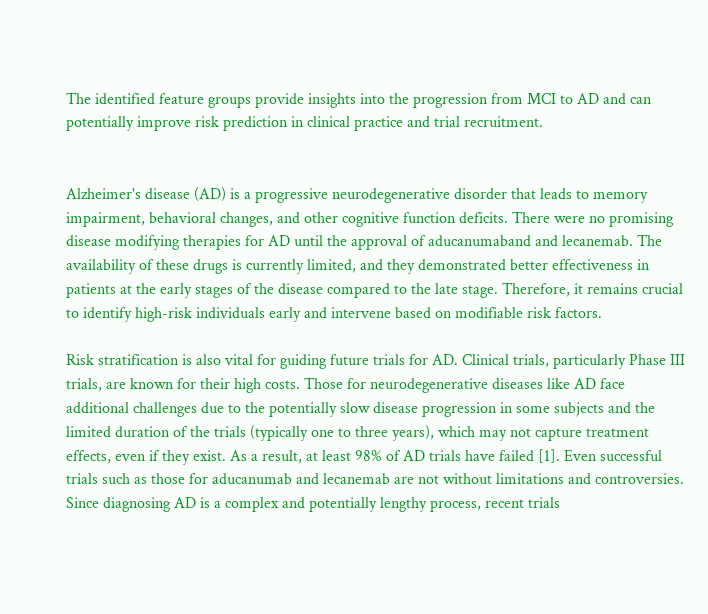The identified feature groups provide insights into the progression from MCI to AD and can potentially improve risk prediction in clinical practice and trial recruitment.


Alzheimer's disease (AD) is a progressive neurodegenerative disorder that leads to memory impairment, behavioral changes, and other cognitive function deficits. There were no promising disease modifying therapies for AD until the approval of aducanumaband and lecanemab. The availability of these drugs is currently limited, and they demonstrated better effectiveness in patients at the early stages of the disease compared to the late stage. Therefore, it remains crucial to identify high-risk individuals early and intervene based on modifiable risk factors.

Risk stratification is also vital for guiding future trials for AD. Clinical trials, particularly Phase III trials, are known for their high costs. Those for neurodegenerative diseases like AD face additional challenges due to the potentially slow disease progression in some subjects and the limited duration of the trials (typically one to three years), which may not capture treatment effects, even if they exist. As a result, at least 98% of AD trials have failed [1]. Even successful trials such as those for aducanumab and lecanemab are not without limitations and controversies. Since diagnosing AD is a complex and potentially lengthy process, recent trials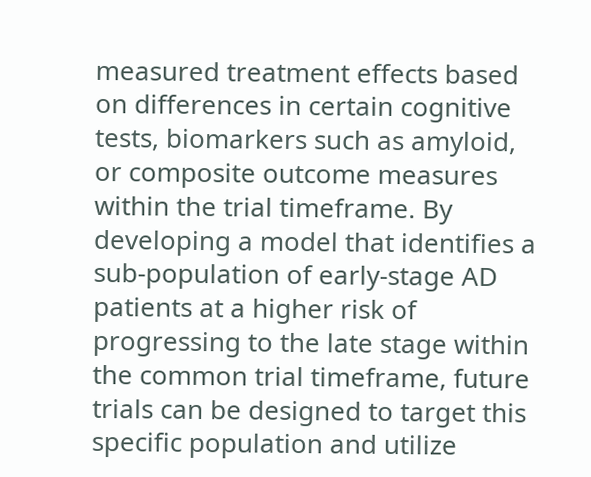measured treatment effects based on differences in certain cognitive tests, biomarkers such as amyloid, or composite outcome measures within the trial timeframe. By developing a model that identifies a sub-population of early-stage AD patients at a higher risk of progressing to the late stage within the common trial timeframe, future trials can be designed to target this specific population and utilize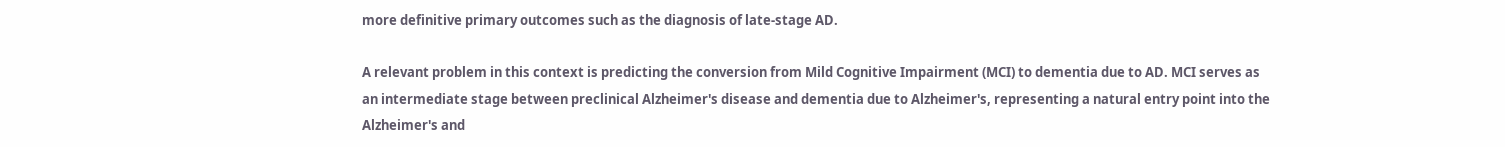more definitive primary outcomes such as the diagnosis of late-stage AD.

A relevant problem in this context is predicting the conversion from Mild Cognitive Impairment (MCI) to dementia due to AD. MCI serves as an intermediate stage between preclinical Alzheimer's disease and dementia due to Alzheimer's, representing a natural entry point into the Alzheimer's and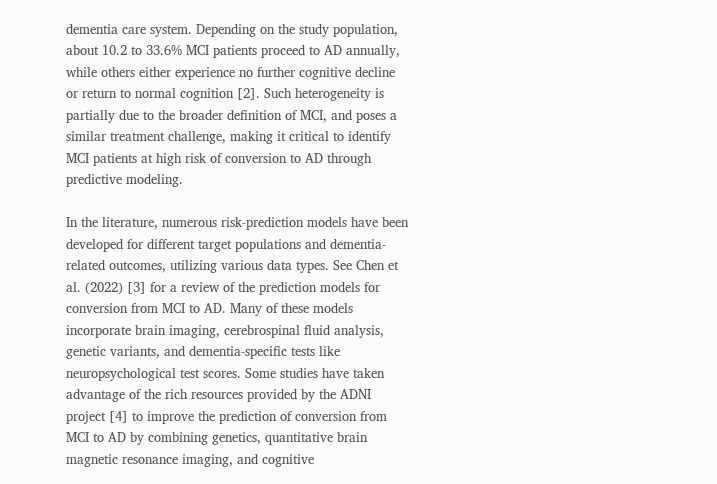dementia care system. Depending on the study population, about 10.2 to 33.6% MCI patients proceed to AD annually, while others either experience no further cognitive decline or return to normal cognition [2]. Such heterogeneity is partially due to the broader definition of MCI, and poses a similar treatment challenge, making it critical to identify MCI patients at high risk of conversion to AD through predictive modeling.

In the literature, numerous risk-prediction models have been developed for different target populations and dementia-related outcomes, utilizing various data types. See Chen et al. (2022) [3] for a review of the prediction models for conversion from MCI to AD. Many of these models incorporate brain imaging, cerebrospinal fluid analysis, genetic variants, and dementia-specific tests like neuropsychological test scores. Some studies have taken advantage of the rich resources provided by the ADNI project [4] to improve the prediction of conversion from MCI to AD by combining genetics, quantitative brain magnetic resonance imaging, and cognitive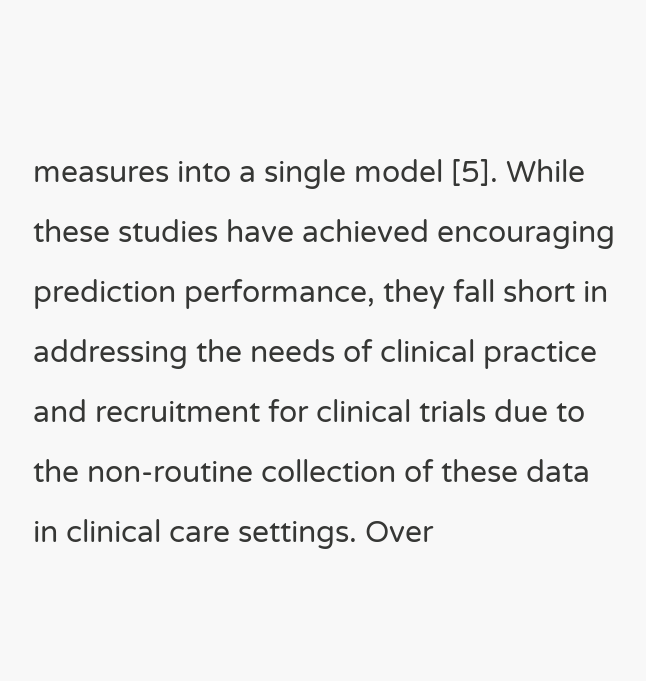measures into a single model [5]. While these studies have achieved encouraging prediction performance, they fall short in addressing the needs of clinical practice and recruitment for clinical trials due to the non-routine collection of these data in clinical care settings. Over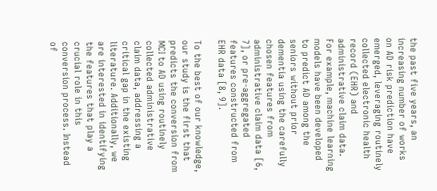the past five years, an increasing number of works on AD risk prediction have emerged, leveraging routinely collected electronic health record (EHR) and administrative claim data. For example, machine learning models have been developed to predict AD among the seniors without prior dementia using the carefully chosen features from administrative claim data [6, 7], or pre-aggregated features constructed from EHR data [8, 9].

To the best of our knowledge, our study is the first that predicts the conversion from MCI to AD using routinely collected administrative claim data, addressing a critical gap in the existing literature. Additionally, we are interested in identifying the features that play a crucial role in this conversion process. Instead of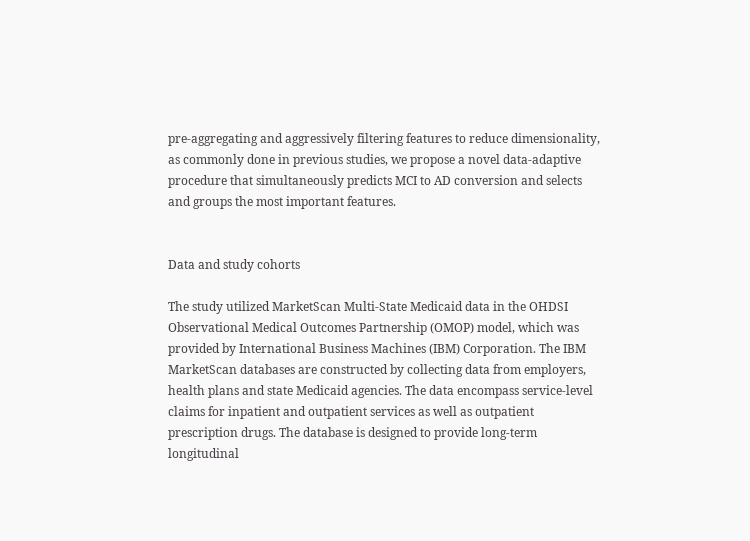pre-aggregating and aggressively filtering features to reduce dimensionality, as commonly done in previous studies, we propose a novel data-adaptive procedure that simultaneously predicts MCI to AD conversion and selects and groups the most important features.


Data and study cohorts

The study utilized MarketScan Multi-State Medicaid data in the OHDSI Observational Medical Outcomes Partnership (OMOP) model, which was provided by International Business Machines (IBM) Corporation. The IBM MarketScan databases are constructed by collecting data from employers, health plans and state Medicaid agencies. The data encompass service-level claims for inpatient and outpatient services as well as outpatient prescription drugs. The database is designed to provide long-term longitudinal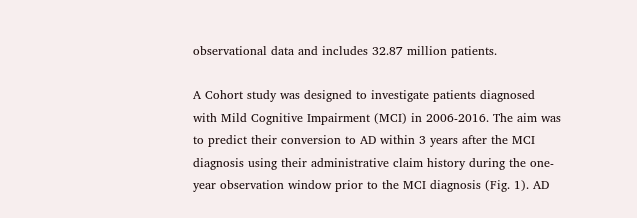observational data and includes 32.87 million patients.

A Cohort study was designed to investigate patients diagnosed with Mild Cognitive Impairment (MCI) in 2006-2016. The aim was to predict their conversion to AD within 3 years after the MCI diagnosis using their administrative claim history during the one-year observation window prior to the MCI diagnosis (Fig. 1). AD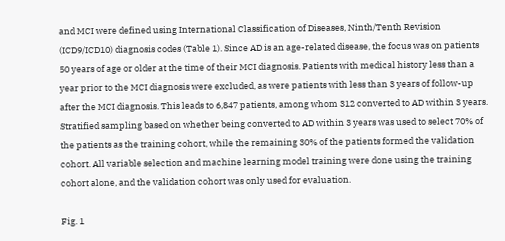and MCI were defined using International Classification of Diseases, Ninth/Tenth Revision (ICD9/ICD10) diagnosis codes (Table 1). Since AD is an age-related disease, the focus was on patients 50 years of age or older at the time of their MCI diagnosis. Patients with medical history less than a year prior to the MCI diagnosis were excluded, as were patients with less than 3 years of follow-up after the MCI diagnosis. This leads to 6,847 patients, among whom 312 converted to AD within 3 years. Stratified sampling based on whether being converted to AD within 3 years was used to select 70% of the patients as the training cohort, while the remaining 30% of the patients formed the validation cohort. All variable selection and machine learning model training were done using the training cohort alone, and the validation cohort was only used for evaluation.

Fig. 1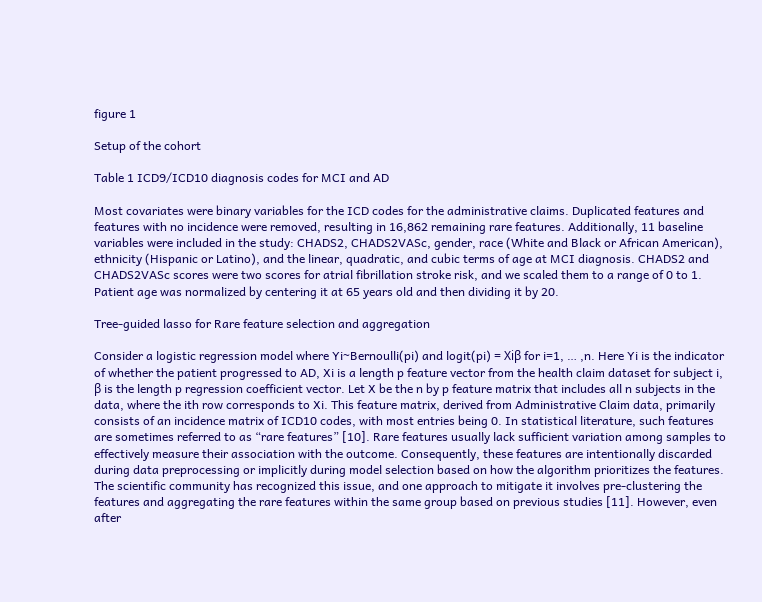figure 1

Setup of the cohort

Table 1 ICD9/ICD10 diagnosis codes for MCI and AD

Most covariates were binary variables for the ICD codes for the administrative claims. Duplicated features and features with no incidence were removed, resulting in 16,862 remaining rare features. Additionally, 11 baseline variables were included in the study: CHADS2, CHADS2VASc, gender, race (White and Black or African American), ethnicity (Hispanic or Latino), and the linear, quadratic, and cubic terms of age at MCI diagnosis. CHADS2 and CHADS2VASc scores were two scores for atrial fibrillation stroke risk, and we scaled them to a range of 0 to 1. Patient age was normalized by centering it at 65 years old and then dividing it by 20.

Tree-guided lasso for Rare feature selection and aggregation

Consider a logistic regression model where Yi~Bernoulli(pi) and logit(pi) = Xiβ for i=1, … ,n. Here Yi is the indicator of whether the patient progressed to AD, Xi is a length p feature vector from the health claim dataset for subject i, β is the length p regression coefficient vector. Let X be the n by p feature matrix that includes all n subjects in the data, where the ith row corresponds to Xi. This feature matrix, derived from Administrative Claim data, primarily consists of an incidence matrix of ICD10 codes, with most entries being 0. In statistical literature, such features are sometimes referred to as “rare features” [10]. Rare features usually lack sufficient variation among samples to effectively measure their association with the outcome. Consequently, these features are intentionally discarded during data preprocessing or implicitly during model selection based on how the algorithm prioritizes the features. The scientific community has recognized this issue, and one approach to mitigate it involves pre-clustering the features and aggregating the rare features within the same group based on previous studies [11]. However, even after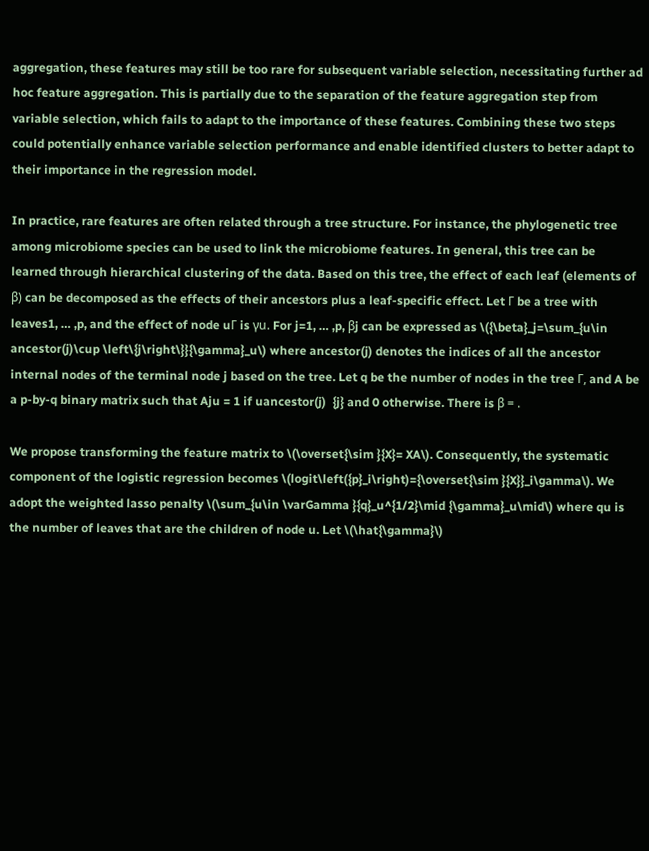aggregation, these features may still be too rare for subsequent variable selection, necessitating further ad hoc feature aggregation. This is partially due to the separation of the feature aggregation step from variable selection, which fails to adapt to the importance of these features. Combining these two steps could potentially enhance variable selection performance and enable identified clusters to better adapt to their importance in the regression model.

In practice, rare features are often related through a tree structure. For instance, the phylogenetic tree among microbiome species can be used to link the microbiome features. In general, this tree can be learned through hierarchical clustering of the data. Based on this tree, the effect of each leaf (elements of β) can be decomposed as the effects of their ancestors plus a leaf-specific effect. Let Γ be a tree with leaves1, … ,p, and the effect of node uΓ is γu. For j=1, … ,p, βj can be expressed as \({\beta}_j=\sum_{u\in ancestor(j)\cup \left\{j\right\}}{\gamma}_u\) where ancestor(j) denotes the indices of all the ancestor internal nodes of the terminal node j based on the tree. Let q be the number of nodes in the tree Γ, and A be a p-by-q binary matrix such that Aju = 1 if uancestor(j)  {j} and 0 otherwise. There is β = .

We propose transforming the feature matrix to \(\overset{\sim }{X}= XA\). Consequently, the systematic component of the logistic regression becomes \(logit\left({p}_i\right)={\overset{\sim }{X}}_i\gamma\). We adopt the weighted lasso penalty \(\sum_{u\in \varGamma }{q}_u^{1/2}\mid {\gamma}_u\mid\) where qu is the number of leaves that are the children of node u. Let \(\hat{\gamma}\)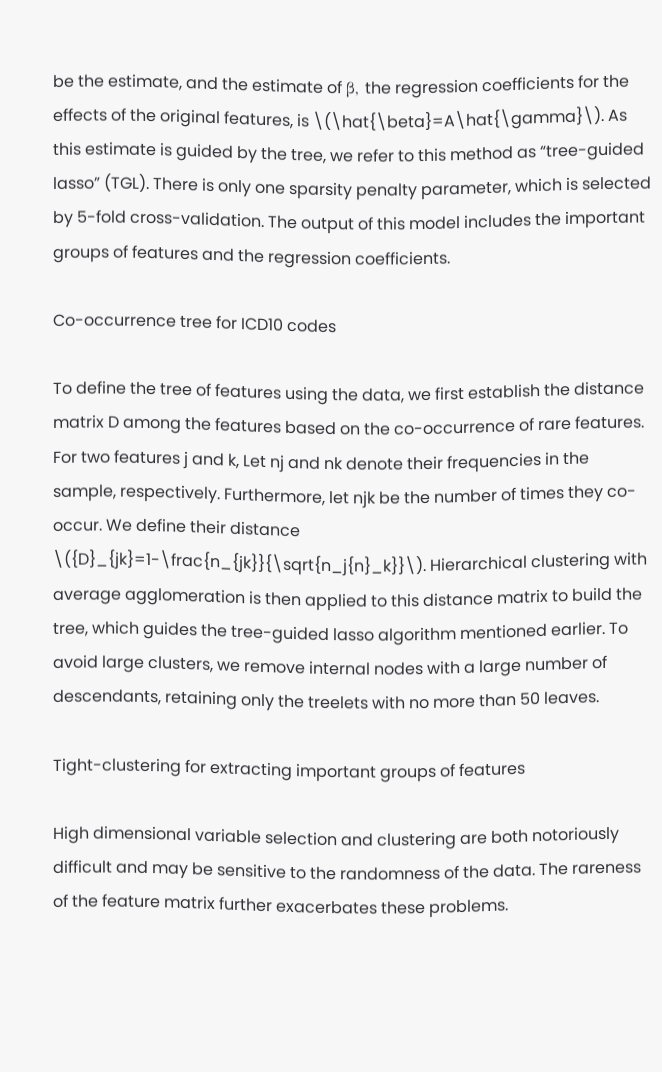be the estimate, and the estimate of β, the regression coefficients for the effects of the original features, is \(\hat{\beta}=A\hat{\gamma}\). As this estimate is guided by the tree, we refer to this method as “tree-guided lasso” (TGL). There is only one sparsity penalty parameter, which is selected by 5-fold cross-validation. The output of this model includes the important groups of features and the regression coefficients.

Co-occurrence tree for ICD10 codes

To define the tree of features using the data, we first establish the distance matrix D among the features based on the co-occurrence of rare features. For two features j and k, Let nj and nk denote their frequencies in the sample, respectively. Furthermore, let njk be the number of times they co-occur. We define their distance \({D}_{jk}=1-\frac{n_{jk}}{\sqrt{n_j{n}_k}}\). Hierarchical clustering with average agglomeration is then applied to this distance matrix to build the tree, which guides the tree-guided lasso algorithm mentioned earlier. To avoid large clusters, we remove internal nodes with a large number of descendants, retaining only the treelets with no more than 50 leaves.

Tight-clustering for extracting important groups of features

High dimensional variable selection and clustering are both notoriously difficult and may be sensitive to the randomness of the data. The rareness of the feature matrix further exacerbates these problems.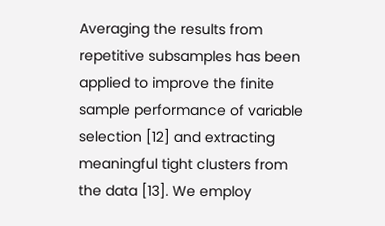Averaging the results from repetitive subsamples has been applied to improve the finite sample performance of variable selection [12] and extracting meaningful tight clusters from the data [13]. We employ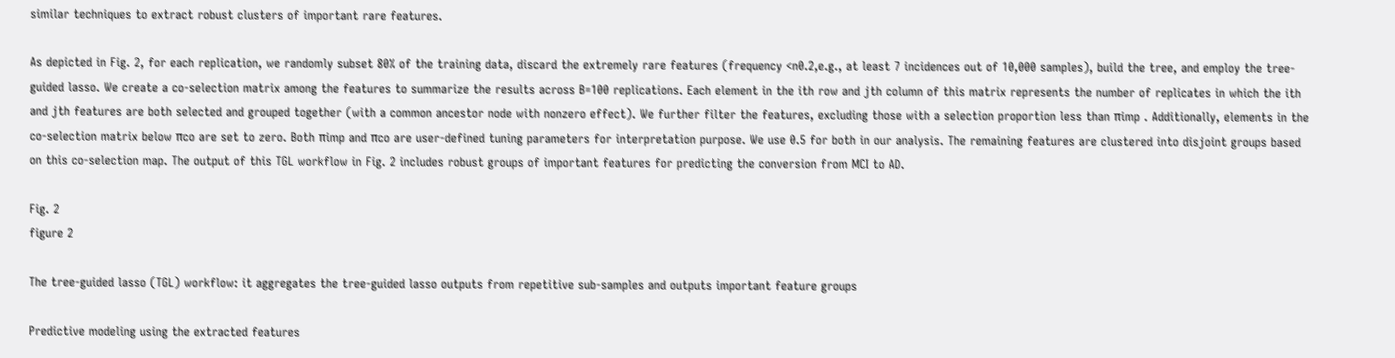similar techniques to extract robust clusters of important rare features.

As depicted in Fig. 2, for each replication, we randomly subset 80% of the training data, discard the extremely rare features (frequency <n0.2,e.g., at least 7 incidences out of 10,000 samples), build the tree, and employ the tree-guided lasso. We create a co-selection matrix among the features to summarize the results across B=100 replications. Each element in the ith row and jth column of this matrix represents the number of replicates in which the ith and jth features are both selected and grouped together (with a common ancestor node with nonzero effect). We further filter the features, excluding those with a selection proportion less than πimp . Additionally, elements in the co-selection matrix below πco are set to zero. Both πimp and πco are user-defined tuning parameters for interpretation purpose. We use 0.5 for both in our analysis. The remaining features are clustered into disjoint groups based on this co-selection map. The output of this TGL workflow in Fig. 2 includes robust groups of important features for predicting the conversion from MCI to AD.

Fig. 2
figure 2

The tree-guided lasso (TGL) workflow: it aggregates the tree-guided lasso outputs from repetitive sub-samples and outputs important feature groups

Predictive modeling using the extracted features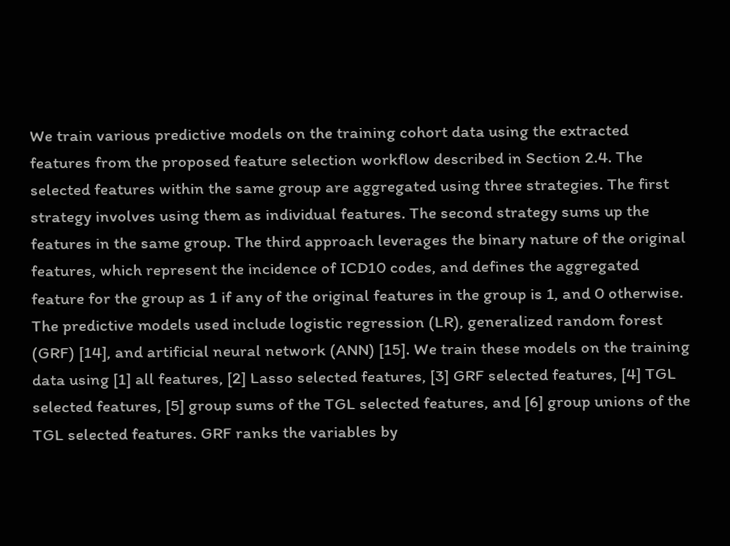We train various predictive models on the training cohort data using the extracted features from the proposed feature selection workflow described in Section 2.4. The selected features within the same group are aggregated using three strategies. The first strategy involves using them as individual features. The second strategy sums up the features in the same group. The third approach leverages the binary nature of the original features, which represent the incidence of ICD10 codes, and defines the aggregated feature for the group as 1 if any of the original features in the group is 1, and 0 otherwise. The predictive models used include logistic regression (LR), generalized random forest (GRF) [14], and artificial neural network (ANN) [15]. We train these models on the training data using [1] all features, [2] Lasso selected features, [3] GRF selected features, [4] TGL selected features, [5] group sums of the TGL selected features, and [6] group unions of the TGL selected features. GRF ranks the variables by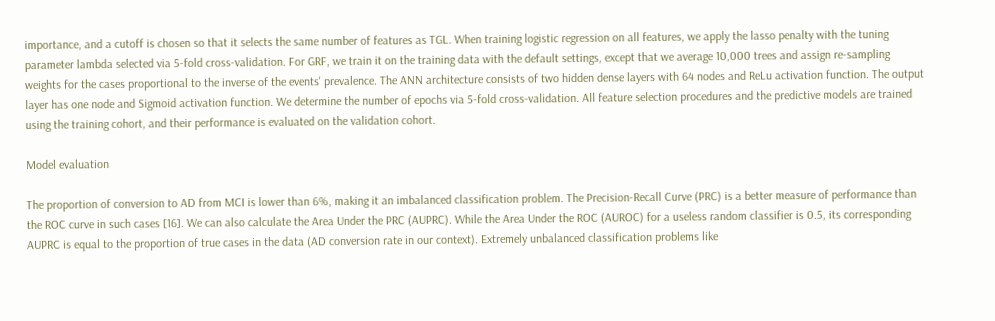importance, and a cutoff is chosen so that it selects the same number of features as TGL. When training logistic regression on all features, we apply the lasso penalty with the tuning parameter lambda selected via 5-fold cross-validation. For GRF, we train it on the training data with the default settings, except that we average 10,000 trees and assign re-sampling weights for the cases proportional to the inverse of the events' prevalence. The ANN architecture consists of two hidden dense layers with 64 nodes and ReLu activation function. The output layer has one node and Sigmoid activation function. We determine the number of epochs via 5-fold cross-validation. All feature selection procedures and the predictive models are trained using the training cohort, and their performance is evaluated on the validation cohort.

Model evaluation

The proportion of conversion to AD from MCI is lower than 6%, making it an imbalanced classification problem. The Precision-Recall Curve (PRC) is a better measure of performance than the ROC curve in such cases [16]. We can also calculate the Area Under the PRC (AUPRC). While the Area Under the ROC (AUROC) for a useless random classifier is 0.5, its corresponding AUPRC is equal to the proportion of true cases in the data (AD conversion rate in our context). Extremely unbalanced classification problems like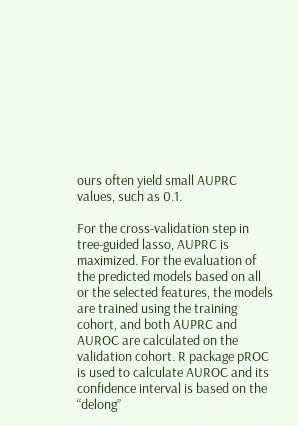ours often yield small AUPRC values, such as 0.1.

For the cross-validation step in tree-guided lasso, AUPRC is maximized. For the evaluation of the predicted models based on all or the selected features, the models are trained using the training cohort, and both AUPRC and AUROC are calculated on the validation cohort. R package pROC is used to calculate AUROC and its confidence interval is based on the “delong”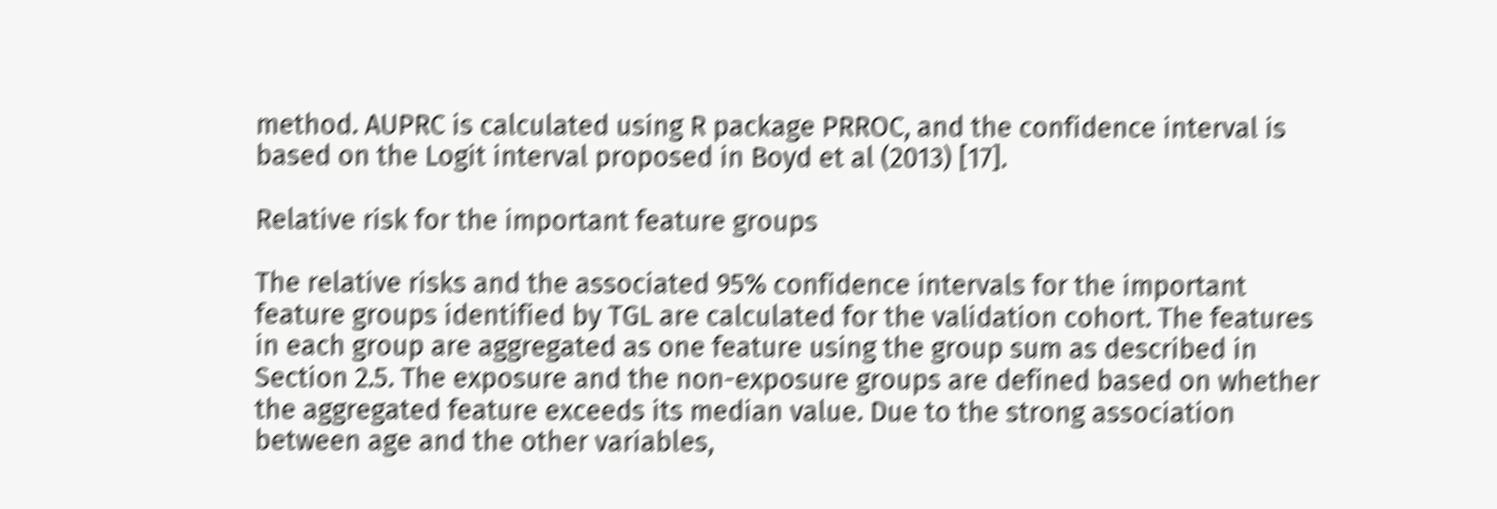method. AUPRC is calculated using R package PRROC, and the confidence interval is based on the Logit interval proposed in Boyd et al (2013) [17].

Relative risk for the important feature groups

The relative risks and the associated 95% confidence intervals for the important feature groups identified by TGL are calculated for the validation cohort. The features in each group are aggregated as one feature using the group sum as described in Section 2.5. The exposure and the non-exposure groups are defined based on whether the aggregated feature exceeds its median value. Due to the strong association between age and the other variables,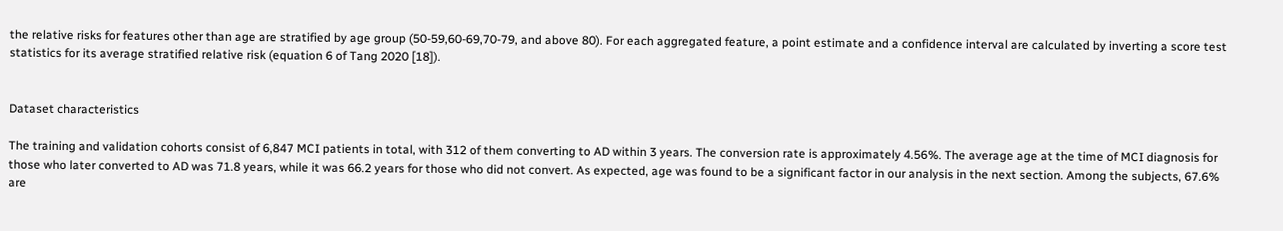the relative risks for features other than age are stratified by age group (50-59,60-69,70-79, and above 80). For each aggregated feature, a point estimate and a confidence interval are calculated by inverting a score test statistics for its average stratified relative risk (equation 6 of Tang 2020 [18]).


Dataset characteristics

The training and validation cohorts consist of 6,847 MCI patients in total, with 312 of them converting to AD within 3 years. The conversion rate is approximately 4.56%. The average age at the time of MCI diagnosis for those who later converted to AD was 71.8 years, while it was 66.2 years for those who did not convert. As expected, age was found to be a significant factor in our analysis in the next section. Among the subjects, 67.6% are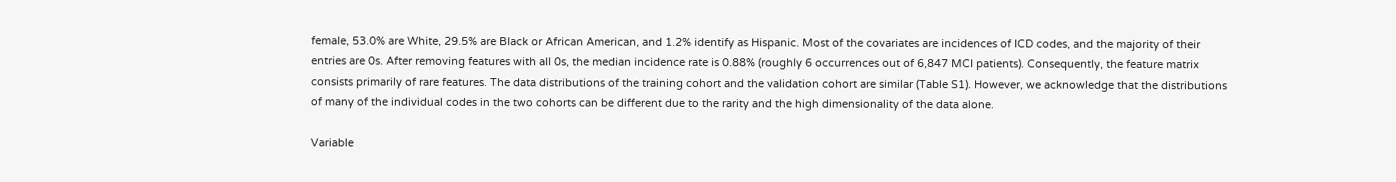female, 53.0% are White, 29.5% are Black or African American, and 1.2% identify as Hispanic. Most of the covariates are incidences of ICD codes, and the majority of their entries are 0s. After removing features with all 0s, the median incidence rate is 0.88% (roughly 6 occurrences out of 6,847 MCI patients). Consequently, the feature matrix consists primarily of rare features. The data distributions of the training cohort and the validation cohort are similar (Table S1). However, we acknowledge that the distributions of many of the individual codes in the two cohorts can be different due to the rarity and the high dimensionality of the data alone.

Variable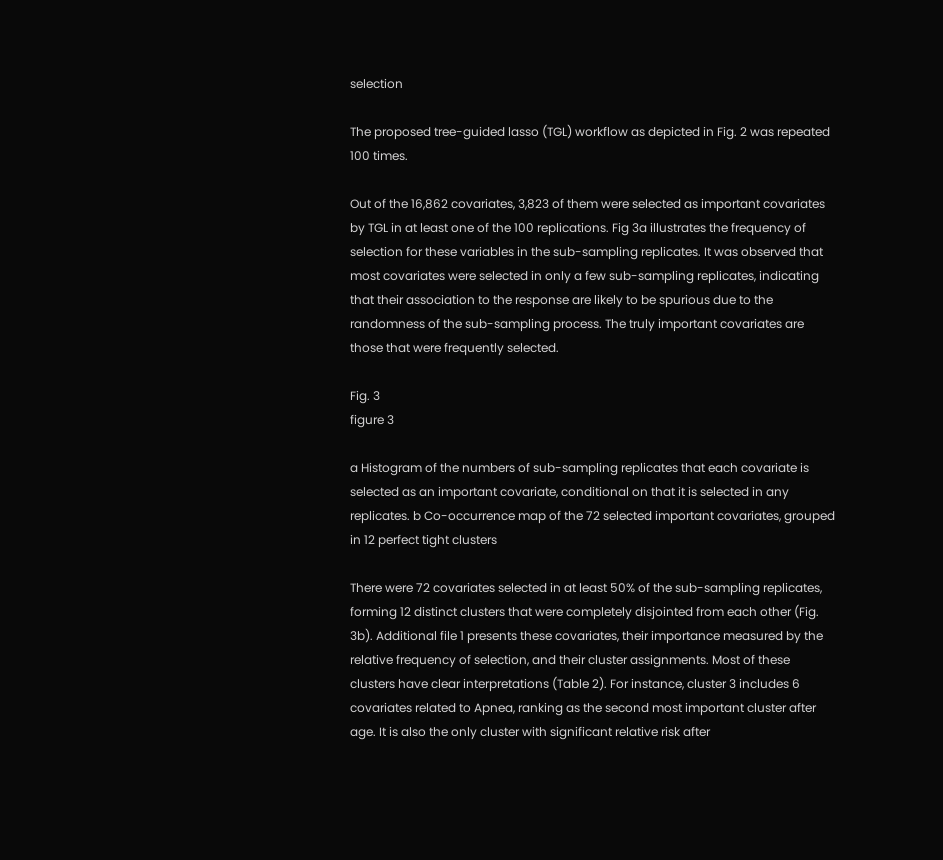selection

The proposed tree-guided lasso (TGL) workflow as depicted in Fig. 2 was repeated 100 times.

Out of the 16,862 covariates, 3,823 of them were selected as important covariates by TGL in at least one of the 100 replications. Fig 3a illustrates the frequency of selection for these variables in the sub-sampling replicates. It was observed that most covariates were selected in only a few sub-sampling replicates, indicating that their association to the response are likely to be spurious due to the randomness of the sub-sampling process. The truly important covariates are those that were frequently selected.

Fig. 3
figure 3

a Histogram of the numbers of sub-sampling replicates that each covariate is selected as an important covariate, conditional on that it is selected in any replicates. b Co-occurrence map of the 72 selected important covariates, grouped in 12 perfect tight clusters

There were 72 covariates selected in at least 50% of the sub-sampling replicates, forming 12 distinct clusters that were completely disjointed from each other (Fig. 3b). Additional file 1 presents these covariates, their importance measured by the relative frequency of selection, and their cluster assignments. Most of these clusters have clear interpretations (Table 2). For instance, cluster 3 includes 6 covariates related to Apnea, ranking as the second most important cluster after age. It is also the only cluster with significant relative risk after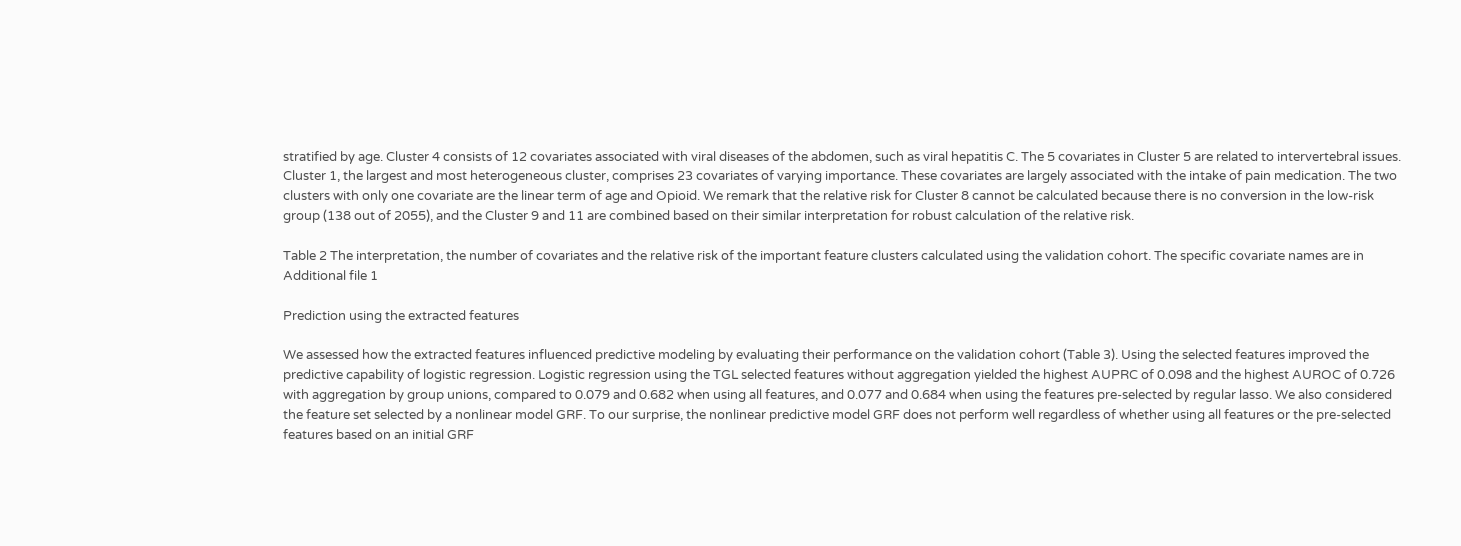stratified by age. Cluster 4 consists of 12 covariates associated with viral diseases of the abdomen, such as viral hepatitis C. The 5 covariates in Cluster 5 are related to intervertebral issues. Cluster 1, the largest and most heterogeneous cluster, comprises 23 covariates of varying importance. These covariates are largely associated with the intake of pain medication. The two clusters with only one covariate are the linear term of age and Opioid. We remark that the relative risk for Cluster 8 cannot be calculated because there is no conversion in the low-risk group (138 out of 2055), and the Cluster 9 and 11 are combined based on their similar interpretation for robust calculation of the relative risk.

Table 2 The interpretation, the number of covariates and the relative risk of the important feature clusters calculated using the validation cohort. The specific covariate names are in Additional file 1

Prediction using the extracted features

We assessed how the extracted features influenced predictive modeling by evaluating their performance on the validation cohort (Table 3). Using the selected features improved the predictive capability of logistic regression. Logistic regression using the TGL selected features without aggregation yielded the highest AUPRC of 0.098 and the highest AUROC of 0.726 with aggregation by group unions, compared to 0.079 and 0.682 when using all features, and 0.077 and 0.684 when using the features pre-selected by regular lasso. We also considered the feature set selected by a nonlinear model GRF. To our surprise, the nonlinear predictive model GRF does not perform well regardless of whether using all features or the pre-selected features based on an initial GRF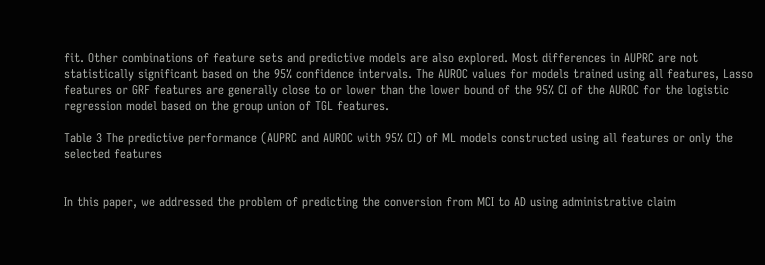fit. Other combinations of feature sets and predictive models are also explored. Most differences in AUPRC are not statistically significant based on the 95% confidence intervals. The AUROC values for models trained using all features, Lasso features or GRF features are generally close to or lower than the lower bound of the 95% CI of the AUROC for the logistic regression model based on the group union of TGL features.

Table 3 The predictive performance (AUPRC and AUROC with 95% CI) of ML models constructed using all features or only the selected features


In this paper, we addressed the problem of predicting the conversion from MCI to AD using administrative claim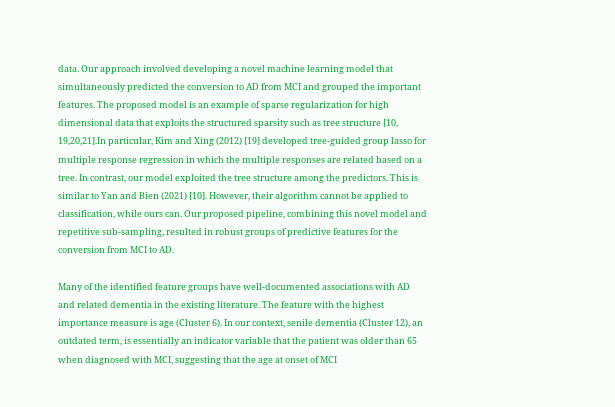data. Our approach involved developing a novel machine learning model that simultaneously predicted the conversion to AD from MCI and grouped the important features. The proposed model is an example of sparse regularization for high dimensional data that exploits the structured sparsity such as tree structure [10, 19,20,21].In particular, Kim and Xing (2012) [19] developed tree-guided group lasso for multiple response regression in which the multiple responses are related based on a tree. In contrast, our model exploited the tree structure among the predictors. This is similar to Yan and Bien (2021) [10]. However, their algorithm cannot be applied to classification, while ours can. Our proposed pipeline, combining this novel model and repetitive sub-sampling, resulted in robust groups of predictive features for the conversion from MCI to AD.

Many of the identified feature groups have well-documented associations with AD and related dementia in the existing literature. The feature with the highest importance measure is age (Cluster 6). In our context, senile dementia (Cluster 12), an outdated term, is essentially an indicator variable that the patient was older than 65 when diagnosed with MCI, suggesting that the age at onset of MCI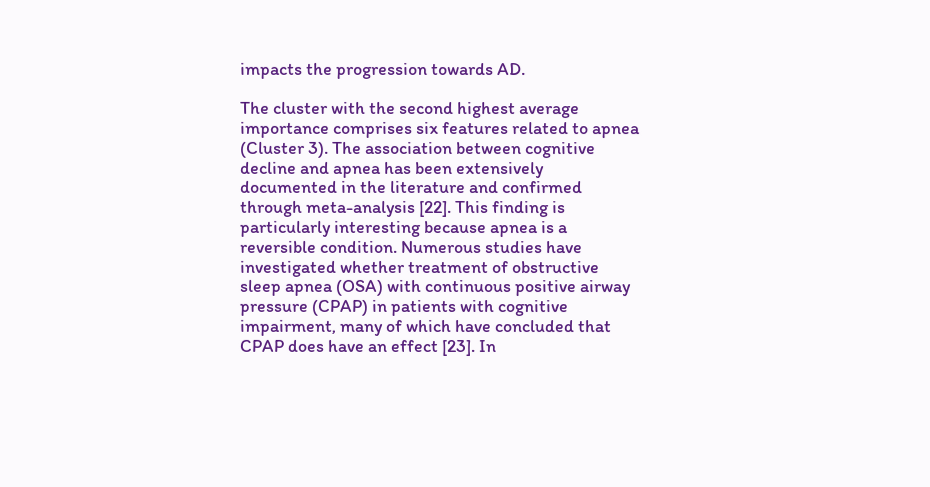impacts the progression towards AD.

The cluster with the second highest average importance comprises six features related to apnea (Cluster 3). The association between cognitive decline and apnea has been extensively documented in the literature and confirmed through meta-analysis [22]. This finding is particularly interesting because apnea is a reversible condition. Numerous studies have investigated whether treatment of obstructive sleep apnea (OSA) with continuous positive airway pressure (CPAP) in patients with cognitive impairment, many of which have concluded that CPAP does have an effect [23]. In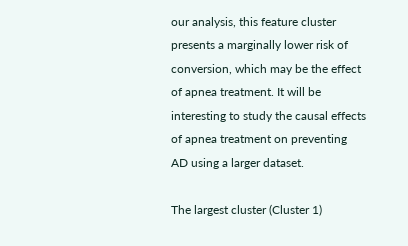our analysis, this feature cluster presents a marginally lower risk of conversion, which may be the effect of apnea treatment. It will be interesting to study the causal effects of apnea treatment on preventing AD using a larger dataset.

The largest cluster (Cluster 1)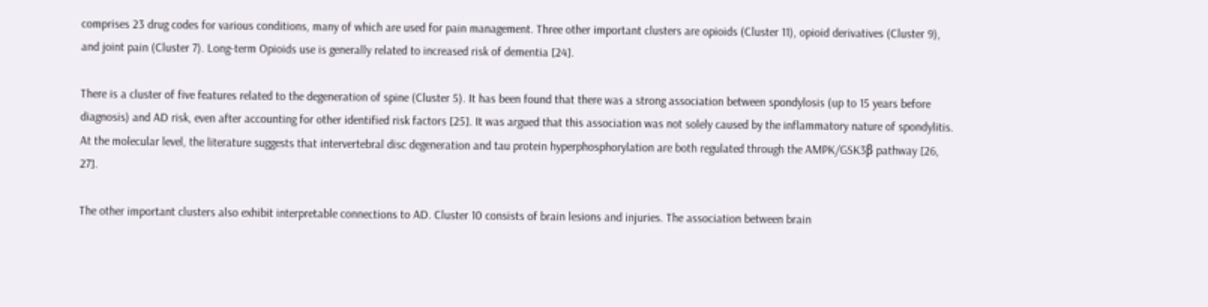comprises 23 drug codes for various conditions, many of which are used for pain management. Three other important clusters are opioids (Cluster 11), opioid derivatives (Cluster 9), and joint pain (Cluster 7). Long-term Opioids use is generally related to increased risk of dementia [24].

There is a cluster of five features related to the degeneration of spine (Cluster 5). It has been found that there was a strong association between spondylosis (up to 15 years before diagnosis) and AD risk, even after accounting for other identified risk factors [25]. It was argued that this association was not solely caused by the inflammatory nature of spondylitis. At the molecular level, the literature suggests that intervertebral disc degeneration and tau protein hyperphosphorylation are both regulated through the AMPK/GSK3β pathway [26, 27].

The other important clusters also exhibit interpretable connections to AD. Cluster 10 consists of brain lesions and injuries. The association between brain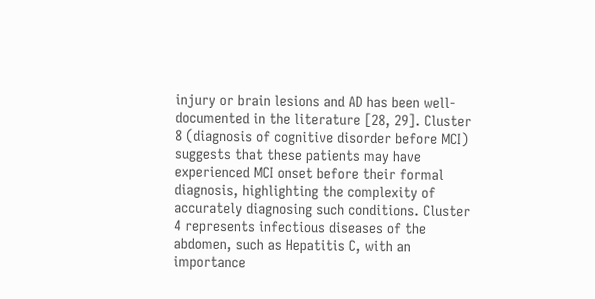injury or brain lesions and AD has been well-documented in the literature [28, 29]. Cluster 8 (diagnosis of cognitive disorder before MCI) suggests that these patients may have experienced MCI onset before their formal diagnosis, highlighting the complexity of accurately diagnosing such conditions. Cluster 4 represents infectious diseases of the abdomen, such as Hepatitis C, with an importance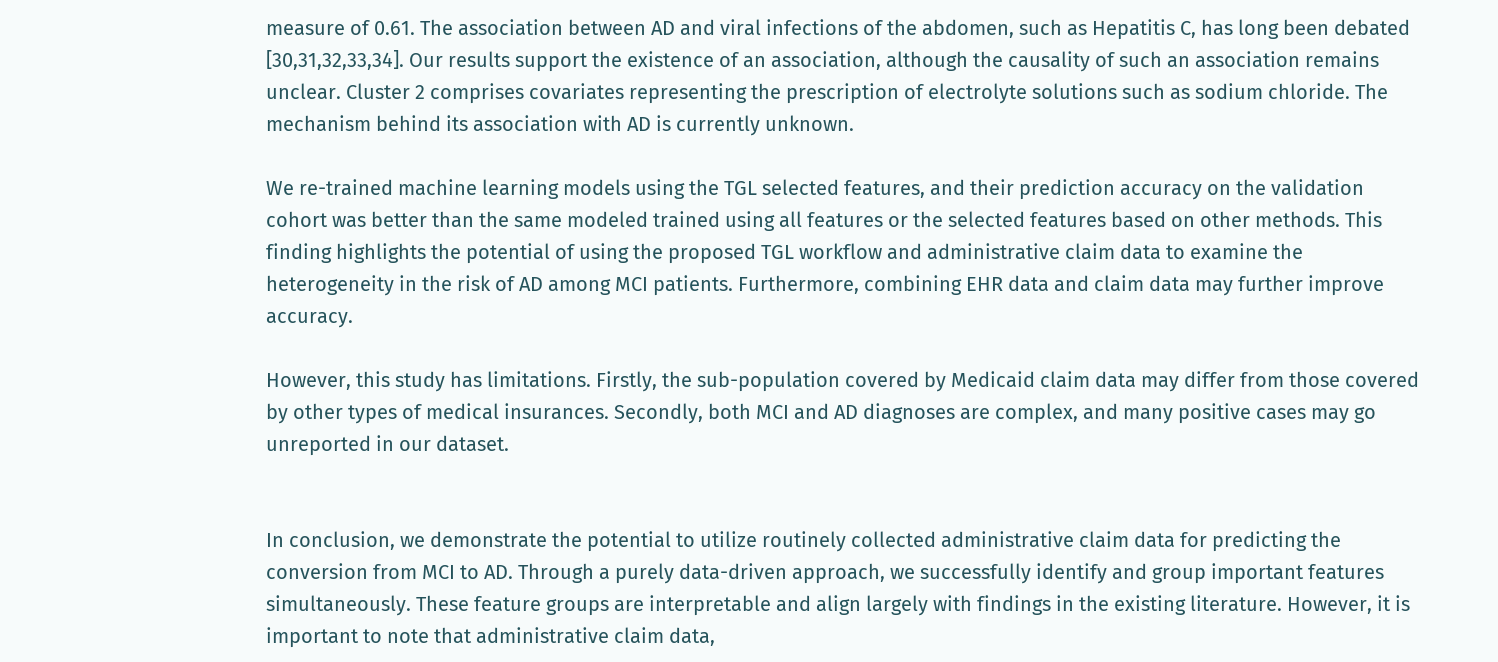measure of 0.61. The association between AD and viral infections of the abdomen, such as Hepatitis C, has long been debated [30,31,32,33,34]. Our results support the existence of an association, although the causality of such an association remains unclear. Cluster 2 comprises covariates representing the prescription of electrolyte solutions such as sodium chloride. The mechanism behind its association with AD is currently unknown.

We re-trained machine learning models using the TGL selected features, and their prediction accuracy on the validation cohort was better than the same modeled trained using all features or the selected features based on other methods. This finding highlights the potential of using the proposed TGL workflow and administrative claim data to examine the heterogeneity in the risk of AD among MCI patients. Furthermore, combining EHR data and claim data may further improve accuracy.

However, this study has limitations. Firstly, the sub-population covered by Medicaid claim data may differ from those covered by other types of medical insurances. Secondly, both MCI and AD diagnoses are complex, and many positive cases may go unreported in our dataset.


In conclusion, we demonstrate the potential to utilize routinely collected administrative claim data for predicting the conversion from MCI to AD. Through a purely data-driven approach, we successfully identify and group important features simultaneously. These feature groups are interpretable and align largely with findings in the existing literature. However, it is important to note that administrative claim data,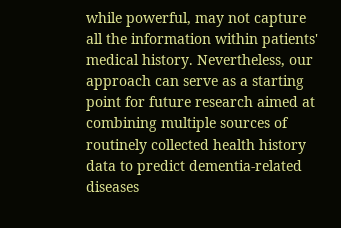while powerful, may not capture all the information within patients' medical history. Nevertheless, our approach can serve as a starting point for future research aimed at combining multiple sources of routinely collected health history data to predict dementia-related diseases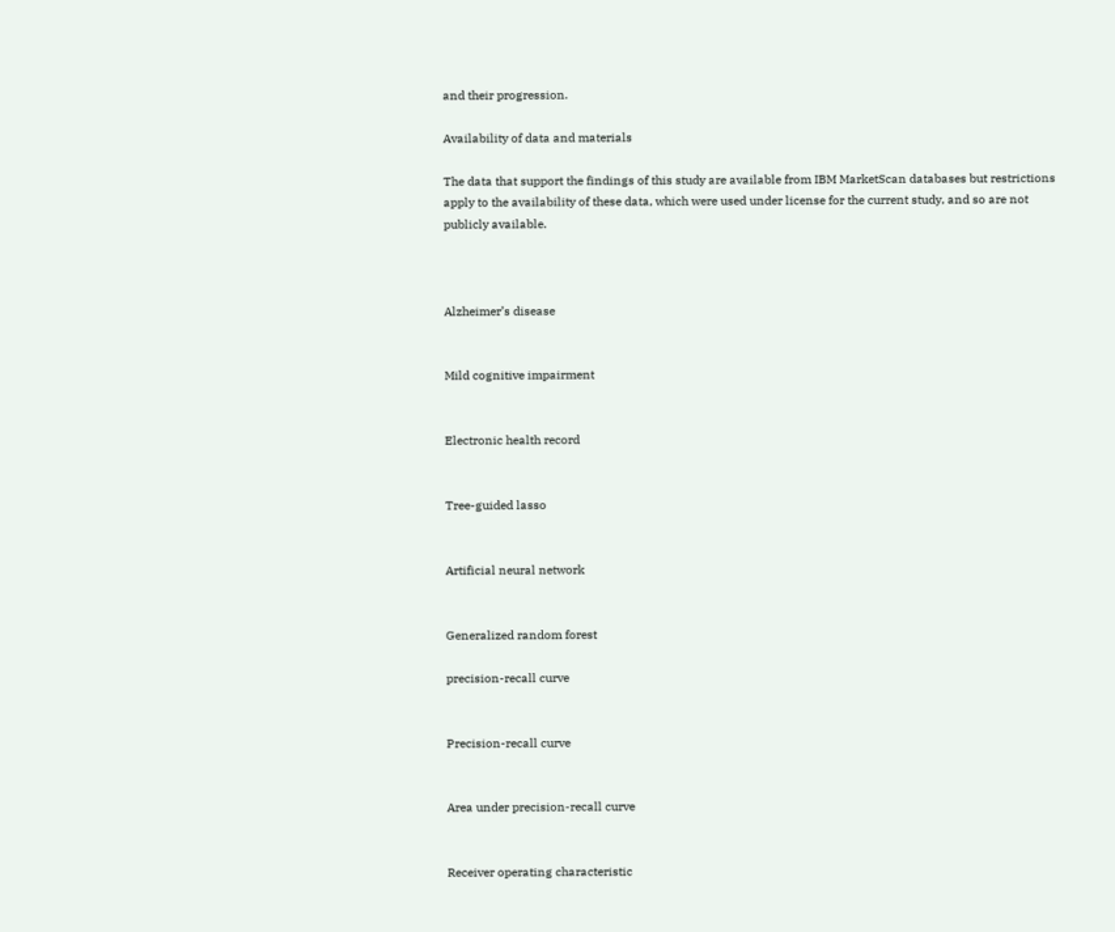and their progression.

Availability of data and materials

The data that support the findings of this study are available from IBM MarketScan databases but restrictions apply to the availability of these data, which were used under license for the current study, and so are not publicly available.



Alzheimer’s disease


Mild cognitive impairment


Electronic health record


Tree-guided lasso


Artificial neural network


Generalized random forest

precision-recall curve


Precision-recall curve


Area under precision-recall curve


Receiver operating characteristic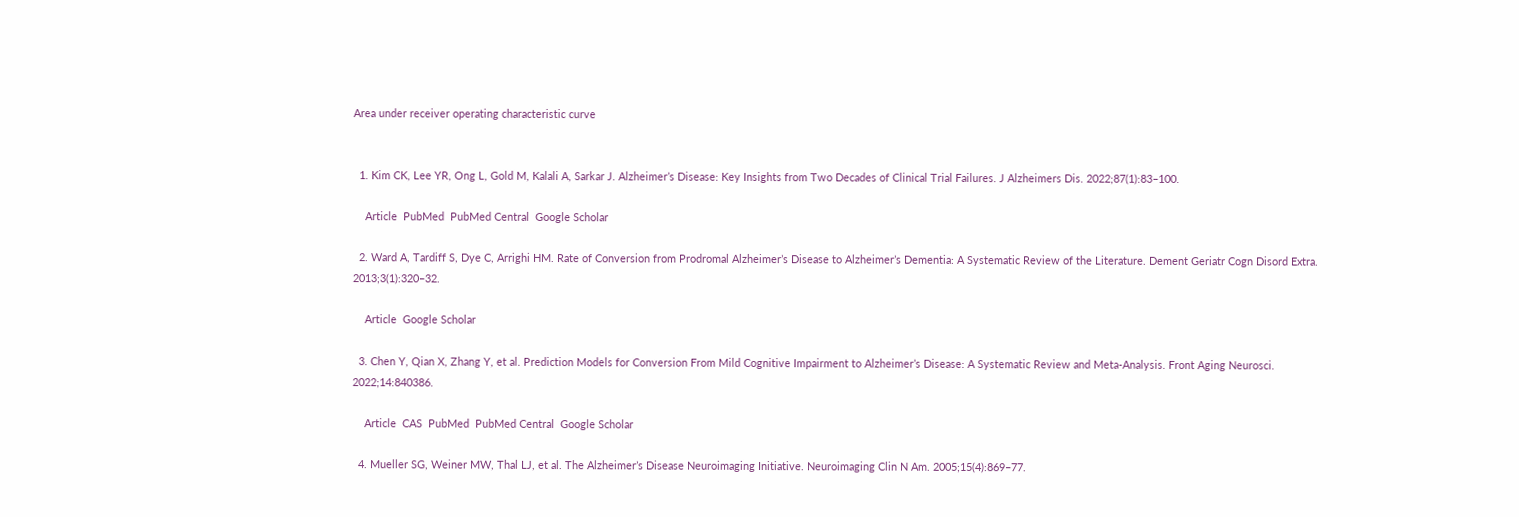Area under receiver operating characteristic curve


  1. Kim CK, Lee YR, Ong L, Gold M, Kalali A, Sarkar J. Alzheimer’s Disease: Key Insights from Two Decades of Clinical Trial Failures. J Alzheimers Dis. 2022;87(1):83–100.

    Article  PubMed  PubMed Central  Google Scholar

  2. Ward A, Tardiff S, Dye C, Arrighi HM. Rate of Conversion from Prodromal Alzheimer’s Disease to Alzheimer’s Dementia: A Systematic Review of the Literature. Dement Geriatr Cogn Disord Extra. 2013;3(1):320–32.

    Article  Google Scholar

  3. Chen Y, Qian X, Zhang Y, et al. Prediction Models for Conversion From Mild Cognitive Impairment to Alzheimer’s Disease: A Systematic Review and Meta-Analysis. Front Aging Neurosci. 2022;14:840386.

    Article  CAS  PubMed  PubMed Central  Google Scholar

  4. Mueller SG, Weiner MW, Thal LJ, et al. The Alzheimer’s Disease Neuroimaging Initiative. Neuroimaging Clin N Am. 2005;15(4):869–77.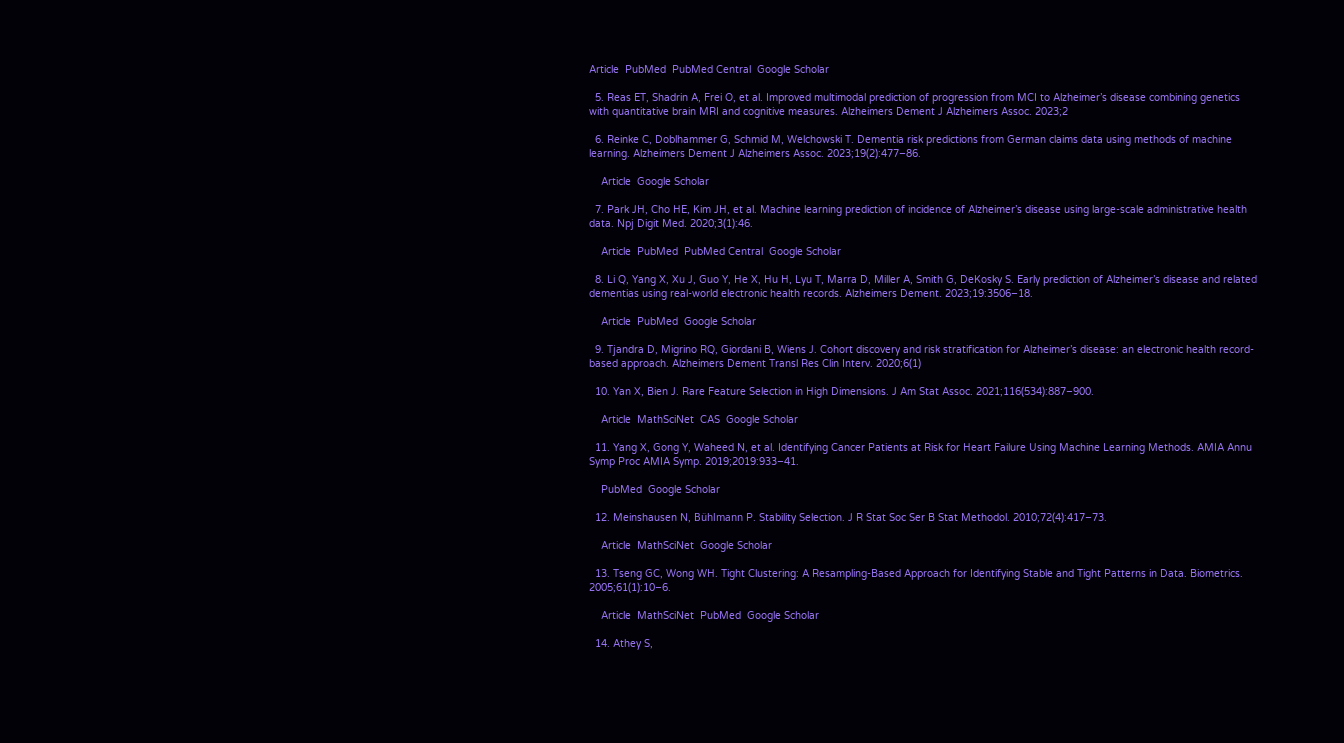Article  PubMed  PubMed Central  Google Scholar

  5. Reas ET, Shadrin A, Frei O, et al. Improved multimodal prediction of progression from MCI to Alzheimer’s disease combining genetics with quantitative brain MRI and cognitive measures. Alzheimers Dement J Alzheimers Assoc. 2023;2

  6. Reinke C, Doblhammer G, Schmid M, Welchowski T. Dementia risk predictions from German claims data using methods of machine learning. Alzheimers Dement J Alzheimers Assoc. 2023;19(2):477–86.

    Article  Google Scholar

  7. Park JH, Cho HE, Kim JH, et al. Machine learning prediction of incidence of Alzheimer’s disease using large-scale administrative health data. Npj Digit Med. 2020;3(1):46.

    Article  PubMed  PubMed Central  Google Scholar

  8. Li Q, Yang X, Xu J, Guo Y, He X, Hu H, Lyu T, Marra D, Miller A, Smith G, DeKosky S. Early prediction of Alzheimer’s disease and related dementias using real-world electronic health records. Alzheimers Dement. 2023;19:3506–18.

    Article  PubMed  Google Scholar

  9. Tjandra D, Migrino RQ, Giordani B, Wiens J. Cohort discovery and risk stratification for Alzheimer’s disease: an electronic health record-based approach. Alzheimers Dement Transl Res Clin Interv. 2020;6(1)

  10. Yan X, Bien J. Rare Feature Selection in High Dimensions. J Am Stat Assoc. 2021;116(534):887–900.

    Article  MathSciNet  CAS  Google Scholar

  11. Yang X, Gong Y, Waheed N, et al. Identifying Cancer Patients at Risk for Heart Failure Using Machine Learning Methods. AMIA Annu Symp Proc AMIA Symp. 2019;2019:933–41.

    PubMed  Google Scholar

  12. Meinshausen N, Bühlmann P. Stability Selection. J R Stat Soc Ser B Stat Methodol. 2010;72(4):417–73.

    Article  MathSciNet  Google Scholar

  13. Tseng GC, Wong WH. Tight Clustering: A Resampling-Based Approach for Identifying Stable and Tight Patterns in Data. Biometrics. 2005;61(1):10–6.

    Article  MathSciNet  PubMed  Google Scholar

  14. Athey S,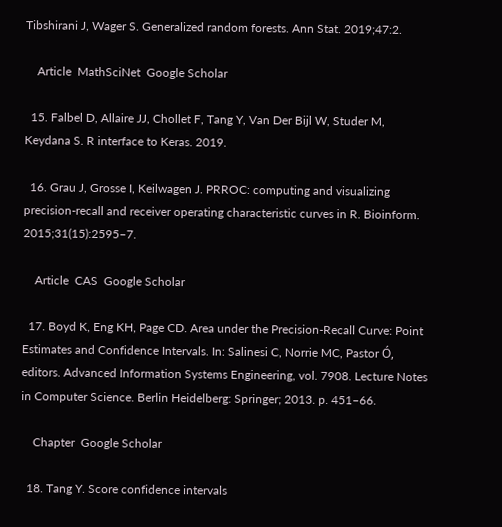Tibshirani J, Wager S. Generalized random forests. Ann Stat. 2019;47:2.

    Article  MathSciNet  Google Scholar

  15. Falbel D, Allaire JJ, Chollet F, Tang Y, Van Der Bijl W, Studer M, Keydana S. R interface to Keras. 2019.

  16. Grau J, Grosse I, Keilwagen J. PRROC: computing and visualizing precision-recall and receiver operating characteristic curves in R. Bioinform. 2015;31(15):2595–7.

    Article  CAS  Google Scholar

  17. Boyd K, Eng KH, Page CD. Area under the Precision-Recall Curve: Point Estimates and Confidence Intervals. In: Salinesi C, Norrie MC, Pastor Ó, editors. Advanced Information Systems Engineering, vol. 7908. Lecture Notes in Computer Science. Berlin Heidelberg: Springer; 2013. p. 451–66.

    Chapter  Google Scholar

  18. Tang Y. Score confidence intervals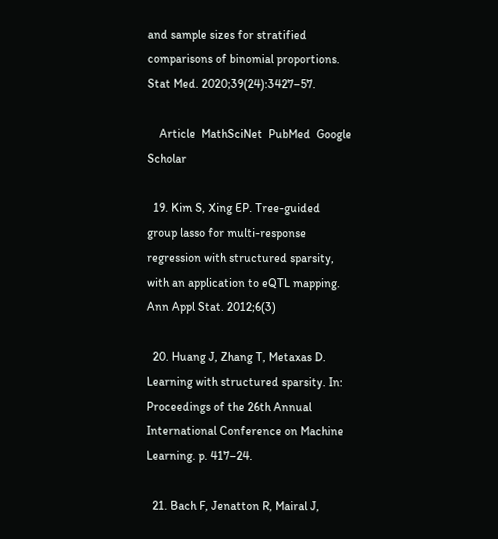and sample sizes for stratified comparisons of binomial proportions. Stat Med. 2020;39(24):3427–57.

    Article  MathSciNet  PubMed  Google Scholar

  19. Kim S, Xing EP. Tree-guided group lasso for multi-response regression with structured sparsity, with an application to eQTL mapping. Ann Appl Stat. 2012;6(3)

  20. Huang J, Zhang T, Metaxas D. Learning with structured sparsity. In: Proceedings of the 26th Annual International Conference on Machine Learning. p. 417–24.

  21. Bach F, Jenatton R, Mairal J,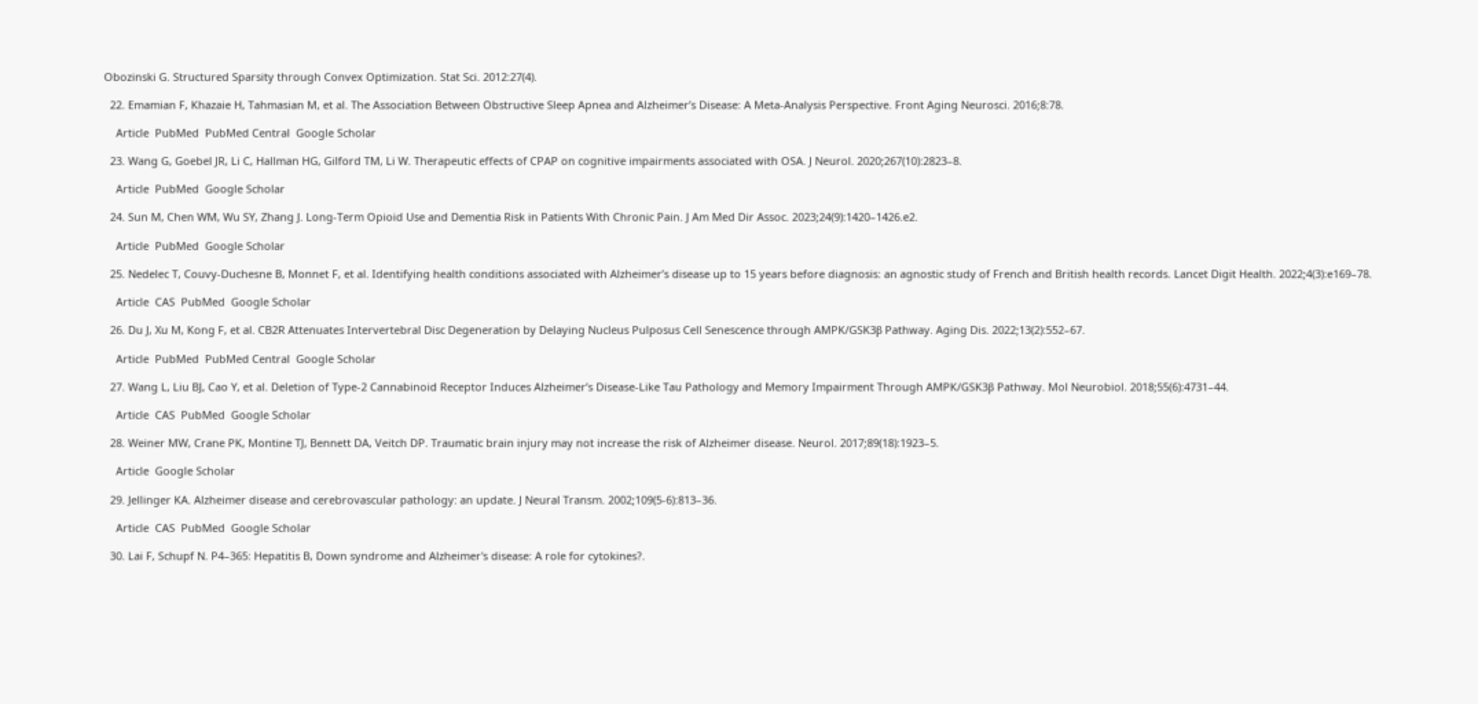Obozinski G. Structured Sparsity through Convex Optimization. Stat Sci. 2012:27(4).

  22. Emamian F, Khazaie H, Tahmasian M, et al. The Association Between Obstructive Sleep Apnea and Alzheimer’s Disease: A Meta-Analysis Perspective. Front Aging Neurosci. 2016;8:78.

    Article  PubMed  PubMed Central  Google Scholar

  23. Wang G, Goebel JR, Li C, Hallman HG, Gilford TM, Li W. Therapeutic effects of CPAP on cognitive impairments associated with OSA. J Neurol. 2020;267(10):2823–8.

    Article  PubMed  Google Scholar

  24. Sun M, Chen WM, Wu SY, Zhang J. Long-Term Opioid Use and Dementia Risk in Patients With Chronic Pain. J Am Med Dir Assoc. 2023;24(9):1420–1426.e2.

    Article  PubMed  Google Scholar

  25. Nedelec T, Couvy-Duchesne B, Monnet F, et al. Identifying health conditions associated with Alzheimer’s disease up to 15 years before diagnosis: an agnostic study of French and British health records. Lancet Digit Health. 2022;4(3):e169–78.

    Article  CAS  PubMed  Google Scholar

  26. Du J, Xu M, Kong F, et al. CB2R Attenuates Intervertebral Disc Degeneration by Delaying Nucleus Pulposus Cell Senescence through AMPK/GSK3β Pathway. Aging Dis. 2022;13(2):552–67.

    Article  PubMed  PubMed Central  Google Scholar

  27. Wang L, Liu BJ, Cao Y, et al. Deletion of Type-2 Cannabinoid Receptor Induces Alzheimer’s Disease-Like Tau Pathology and Memory Impairment Through AMPK/GSK3β Pathway. Mol Neurobiol. 2018;55(6):4731–44.

    Article  CAS  PubMed  Google Scholar

  28. Weiner MW, Crane PK, Montine TJ, Bennett DA, Veitch DP. Traumatic brain injury may not increase the risk of Alzheimer disease. Neurol. 2017;89(18):1923–5.

    Article  Google Scholar

  29. Jellinger KA. Alzheimer disease and cerebrovascular pathology: an update. J Neural Transm. 2002;109(5-6):813–36.

    Article  CAS  PubMed  Google Scholar

  30. Lai F, Schupf N. P4–365: Hepatitis B, Down syndrome and Alzheimer's disease: A role for cytokines?.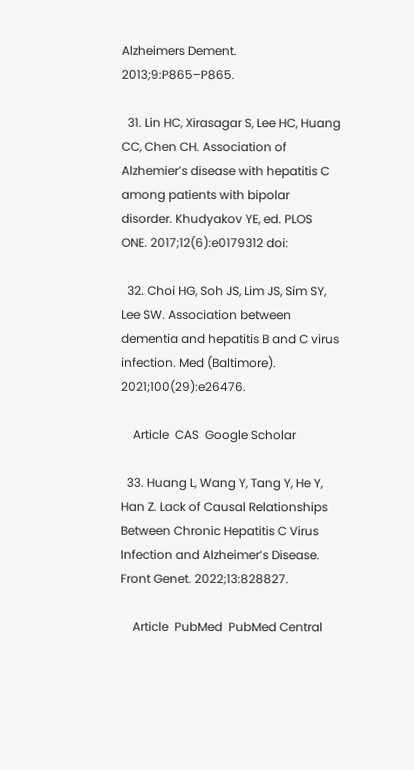Alzheimers Dement. 2013;9:P865–P865.

  31. Lin HC, Xirasagar S, Lee HC, Huang CC, Chen CH. Association of Alzhemier’s disease with hepatitis C among patients with bipolar disorder. Khudyakov YE, ed. PLOS ONE. 2017;12(6):e0179312 doi:

  32. Choi HG, Soh JS, Lim JS, Sim SY, Lee SW. Association between dementia and hepatitis B and C virus infection. Med (Baltimore). 2021;100(29):e26476.

    Article  CAS  Google Scholar

  33. Huang L, Wang Y, Tang Y, He Y, Han Z. Lack of Causal Relationships Between Chronic Hepatitis C Virus Infection and Alzheimer’s Disease. Front Genet. 2022;13:828827.

    Article  PubMed  PubMed Central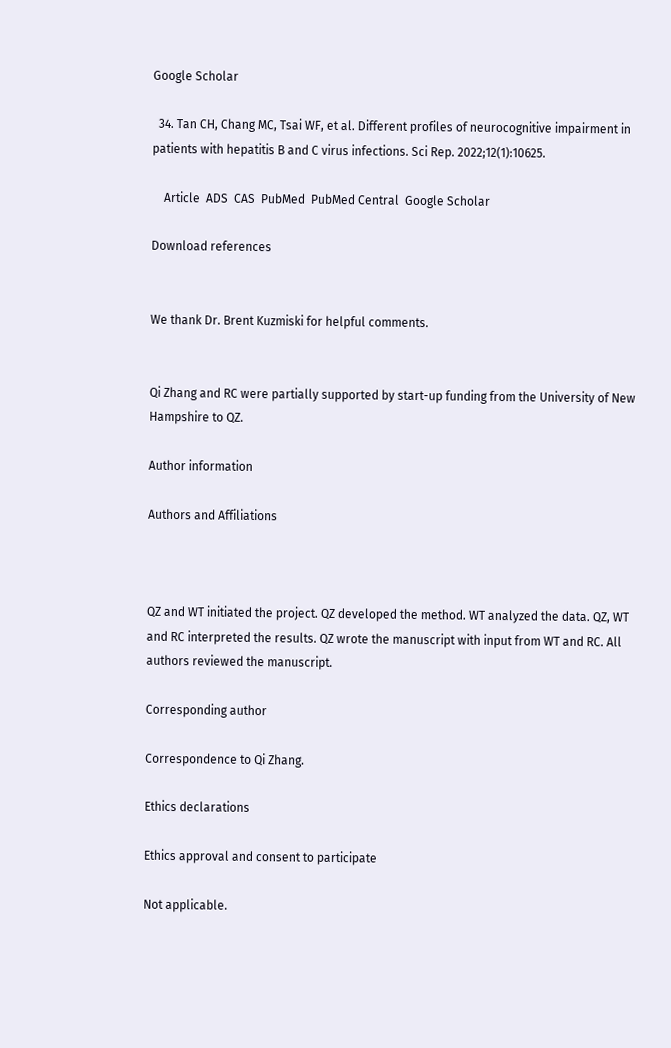Google Scholar

  34. Tan CH, Chang MC, Tsai WF, et al. Different profiles of neurocognitive impairment in patients with hepatitis B and C virus infections. Sci Rep. 2022;12(1):10625.

    Article  ADS  CAS  PubMed  PubMed Central  Google Scholar

Download references


We thank Dr. Brent Kuzmiski for helpful comments.


Qi Zhang and RC were partially supported by start-up funding from the University of New Hampshire to QZ.

Author information

Authors and Affiliations



QZ and WT initiated the project. QZ developed the method. WT analyzed the data. QZ, WT and RC interpreted the results. QZ wrote the manuscript with input from WT and RC. All authors reviewed the manuscript.

Corresponding author

Correspondence to Qi Zhang.

Ethics declarations

Ethics approval and consent to participate

Not applicable.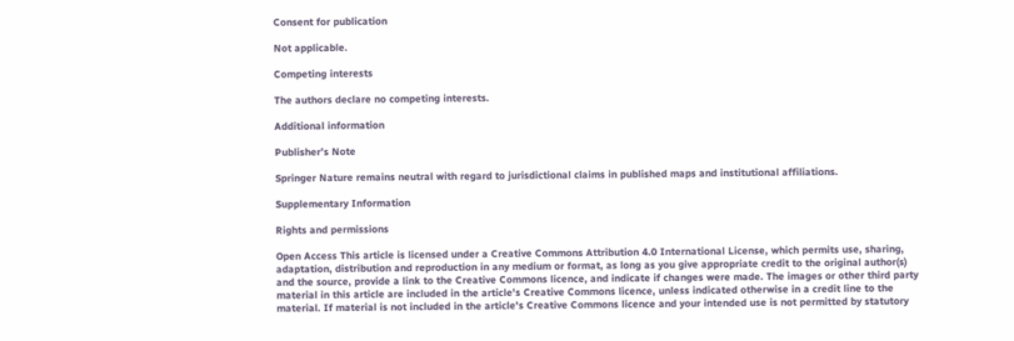Consent for publication

Not applicable.

Competing interests

The authors declare no competing interests.

Additional information

Publisher’s Note

Springer Nature remains neutral with regard to jurisdictional claims in published maps and institutional affiliations.

Supplementary Information

Rights and permissions

Open Access This article is licensed under a Creative Commons Attribution 4.0 International License, which permits use, sharing, adaptation, distribution and reproduction in any medium or format, as long as you give appropriate credit to the original author(s) and the source, provide a link to the Creative Commons licence, and indicate if changes were made. The images or other third party material in this article are included in the article's Creative Commons licence, unless indicated otherwise in a credit line to the material. If material is not included in the article's Creative Commons licence and your intended use is not permitted by statutory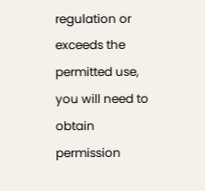regulation or exceeds the permitted use, you will need to obtain permission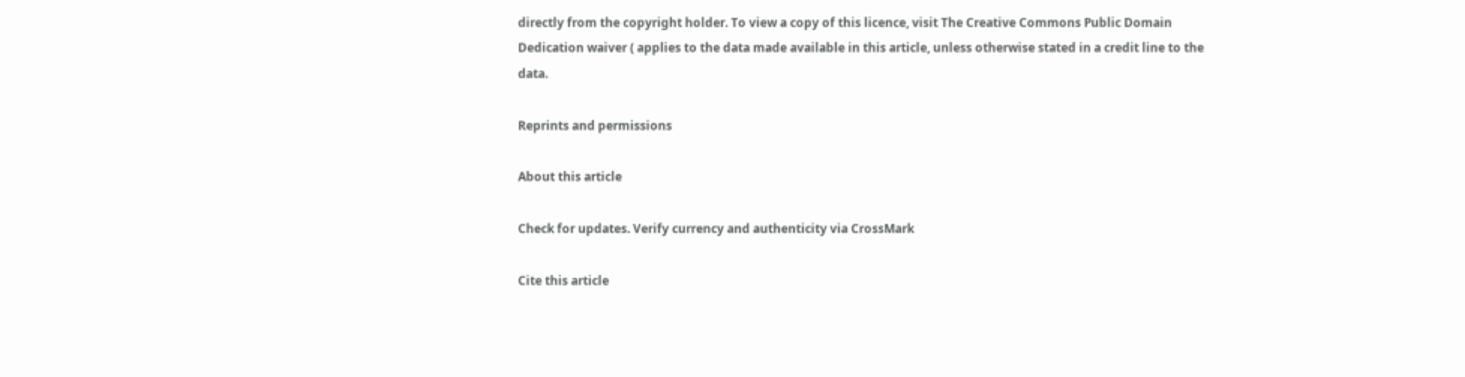directly from the copyright holder. To view a copy of this licence, visit The Creative Commons Public Domain Dedication waiver ( applies to the data made available in this article, unless otherwise stated in a credit line to the data.

Reprints and permissions

About this article

Check for updates. Verify currency and authenticity via CrossMark

Cite this article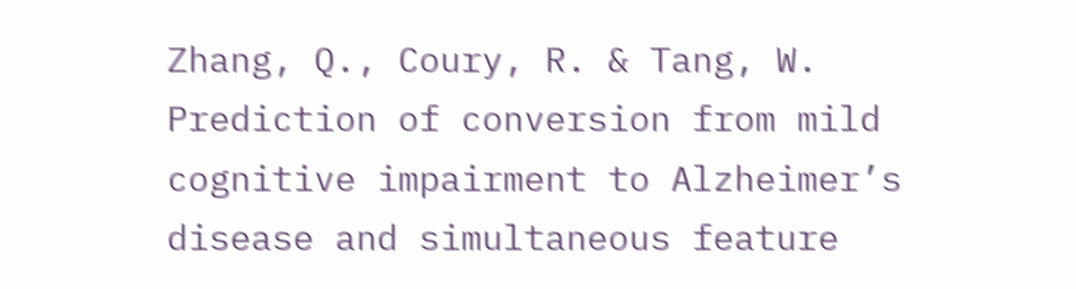Zhang, Q., Coury, R. & Tang, W. Prediction of conversion from mild cognitive impairment to Alzheimer’s disease and simultaneous feature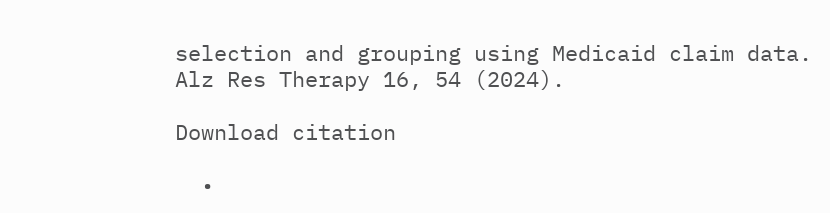selection and grouping using Medicaid claim data. Alz Res Therapy 16, 54 (2024).

Download citation

  •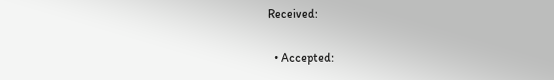Received:

  • Accepted: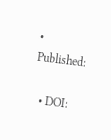• Published:

  • DOI: